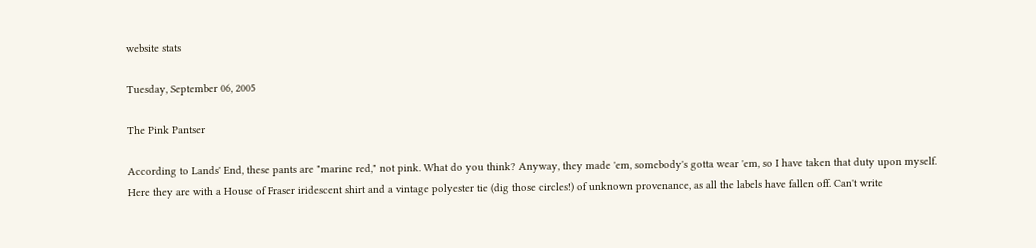website stats

Tuesday, September 06, 2005

The Pink Pantser

According to Lands' End, these pants are "marine red," not pink. What do you think? Anyway, they made 'em, somebody's gotta wear 'em, so I have taken that duty upon myself. Here they are with a House of Fraser iridescent shirt and a vintage polyester tie (dig those circles!) of unknown provenance, as all the labels have fallen off. Can't write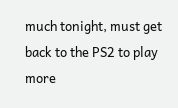much tonight, must get back to the PS2 to play more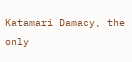Katamari Damacy, the only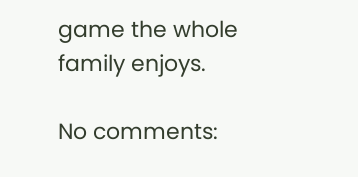game the whole family enjoys.

No comments: